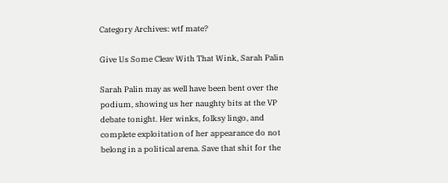Category Archives: wtf mate?

Give Us Some Cleav With That Wink, Sarah Palin

Sarah Palin may as well have been bent over the podium, showing us her naughty bits at the VP debate tonight. Her winks, folksy lingo, and complete exploitation of her appearance do not belong in a political arena. Save that shit for the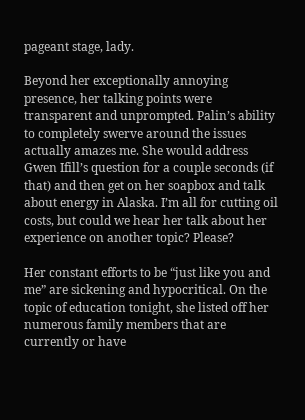pageant stage, lady.

Beyond her exceptionally annoying presence, her talking points were transparent and unprompted. Palin’s ability to completely swerve around the issues actually amazes me. She would address Gwen Ifill’s question for a couple seconds (if that) and then get on her soapbox and talk about energy in Alaska. I’m all for cutting oil costs, but could we hear her talk about her experience on another topic? Please?

Her constant efforts to be “just like you and me” are sickening and hypocritical. On the topic of education tonight, she listed off her numerous family members that are currently or have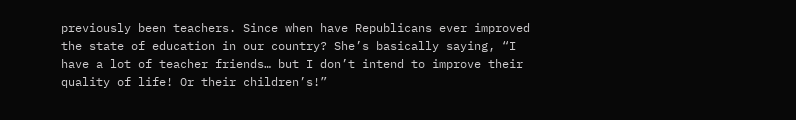previously been teachers. Since when have Republicans ever improved the state of education in our country? She’s basically saying, “I have a lot of teacher friends… but I don’t intend to improve their quality of life! Or their children’s!”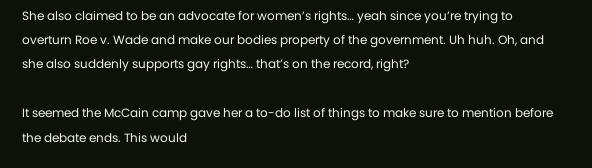She also claimed to be an advocate for women’s rights… yeah since you’re trying to overturn Roe v. Wade and make our bodies property of the government. Uh huh. Oh, and she also suddenly supports gay rights… that’s on the record, right?

It seemed the McCain camp gave her a to-do list of things to make sure to mention before the debate ends. This would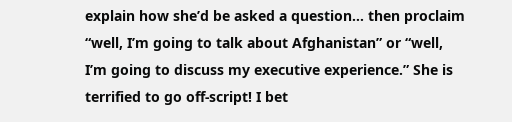explain how she’d be asked a question… then proclaim “well, I’m going to talk about Afghanistan” or “well, I’m going to discuss my executive experience.” She is terrified to go off-script! I bet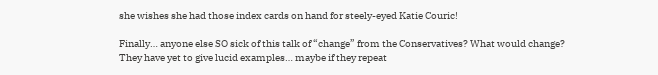she wishes she had those index cards on hand for steely-eyed Katie Couric!

Finally… anyone else SO sick of this talk of “change” from the Conservatives? What would change? They have yet to give lucid examples… maybe if they repeat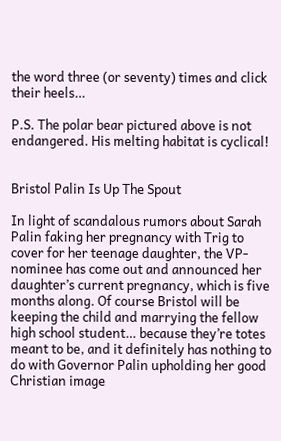the word three (or seventy) times and click their heels…

P.S. The polar bear pictured above is not endangered. His melting habitat is cyclical!


Bristol Palin Is Up The Spout

In light of scandalous rumors about Sarah Palin faking her pregnancy with Trig to cover for her teenage daughter, the VP-nominee has come out and announced her daughter’s current pregnancy, which is five months along. Of course Bristol will be keeping the child and marrying the fellow high school student… because they’re totes meant to be, and it definitely has nothing to do with Governor Palin upholding her good Christian image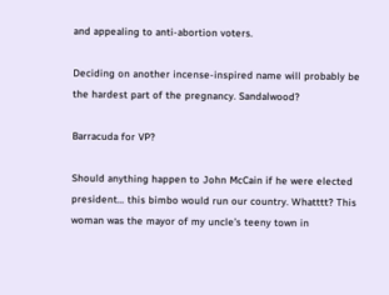and appealing to anti-abortion voters.

Deciding on another incense-inspired name will probably be the hardest part of the pregnancy. Sandalwood?

Barracuda for VP?

Should anything happen to John McCain if he were elected president… this bimbo would run our country. Whatttt? This woman was the mayor of my uncle’s teeny town in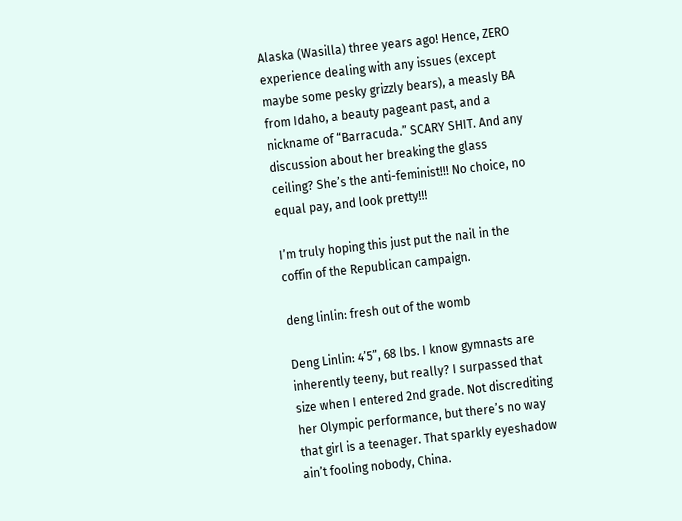Alaska (Wasilla) three years ago! Hence, ZERO experience dealing with any issues (except maybe some pesky grizzly bears), a measly BA from Idaho, a beauty pageant past, and a nickname of “Barracuda.” SCARY SHIT. And any discussion about her breaking the glass ceiling? She’s the anti-feminist!!! No choice, no equal pay, and look pretty!!!

I’m truly hoping this just put the nail in the coffin of the Republican campaign.

deng linlin: fresh out of the womb

Deng Linlin: 4’5”, 68 lbs. I know gymnasts are inherently teeny, but really? I surpassed that size when I entered 2nd grade. Not discrediting her Olympic performance, but there’s no way that girl is a teenager. That sparkly eyeshadow ain’t fooling nobody, China.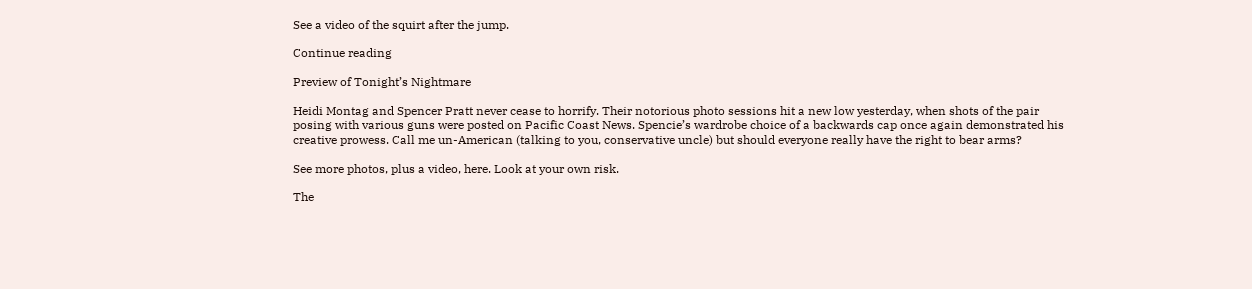See a video of the squirt after the jump.

Continue reading

Preview of Tonight’s Nightmare

Heidi Montag and Spencer Pratt never cease to horrify. Their notorious photo sessions hit a new low yesterday, when shots of the pair posing with various guns were posted on Pacific Coast News. Spencie’s wardrobe choice of a backwards cap once again demonstrated his creative prowess. Call me un-American (talking to you, conservative uncle) but should everyone really have the right to bear arms?

See more photos, plus a video, here. Look at your own risk.

The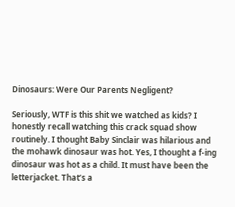Dinosaurs: Were Our Parents Negligent?

Seriously, WTF is this shit we watched as kids? I honestly recall watching this crack squad show routinely. I thought Baby Sinclair was hilarious and the mohawk dinosaur was hot. Yes, I thought a f-ing dinosaur was hot as a child. It must have been the letterjacket. That’s a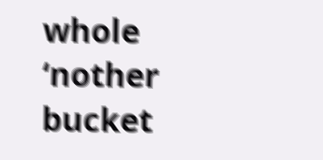whole ‘nother bucket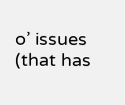o’ issues (that has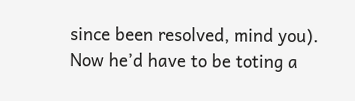since been resolved, mind you). Now he’d have to be toting a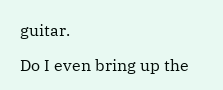guitar.

Do I even bring up the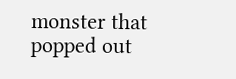monster that popped out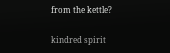from the kettle?

kindred spirit